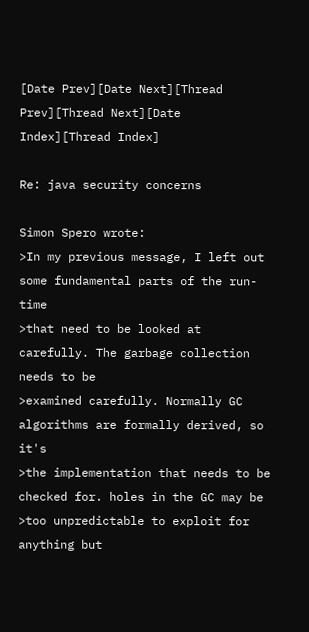[Date Prev][Date Next][Thread Prev][Thread Next][Date Index][Thread Index]

Re: java security concerns

Simon Spero wrote:
>In my previous message, I left out some fundamental parts of the run-time
>that need to be looked at carefully. The garbage collection needs to be
>examined carefully. Normally GC algorithms are formally derived, so it's
>the implementation that needs to be checked for. holes in the GC may be
>too unpredictable to exploit for anything but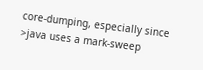core-dumping, especially since
>java uses a mark-sweep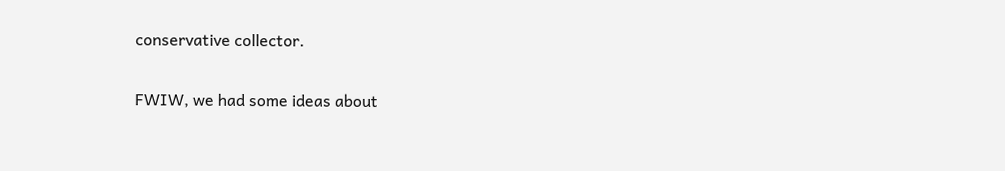conservative collector.

FWIW, we had some ideas about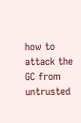how to attack the GC from untrusted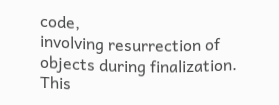code,
involving resurrection of objects during finalization. This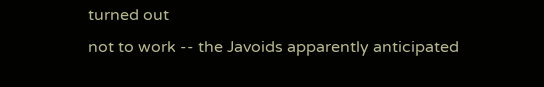turned out
not to work -- the Javoids apparently anticipated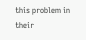this problem in their